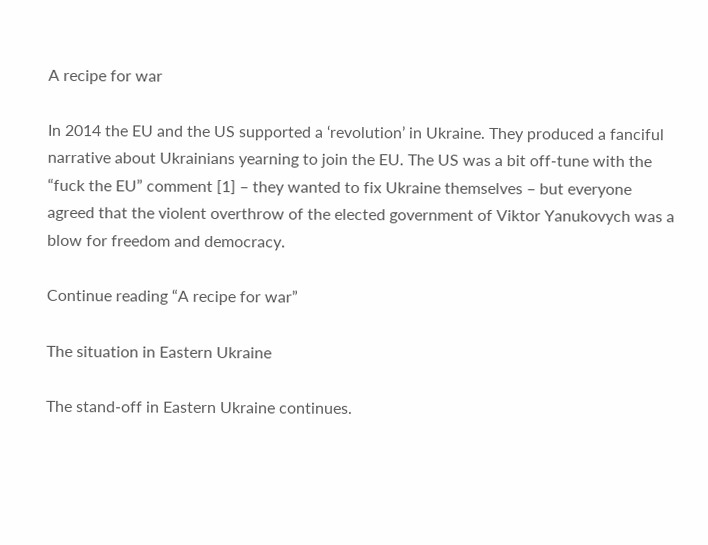A recipe for war

In 2014 the EU and the US supported a ‘revolution’ in Ukraine. They produced a fanciful narrative about Ukrainians yearning to join the EU. The US was a bit off-tune with the “fuck the EU” comment [1] – they wanted to fix Ukraine themselves – but everyone agreed that the violent overthrow of the elected government of Viktor Yanukovych was a blow for freedom and democracy.

Continue reading “A recipe for war”

The situation in Eastern Ukraine

The stand-off in Eastern Ukraine continues.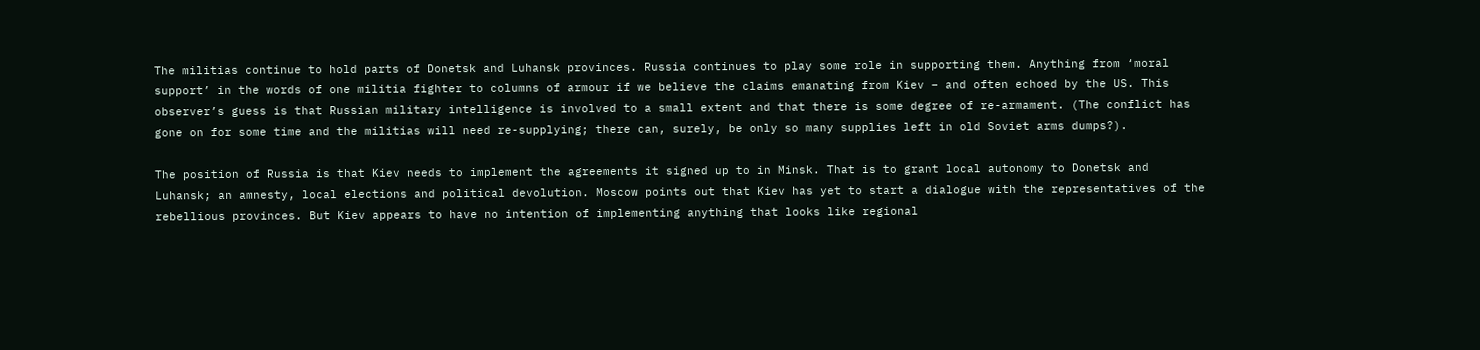The militias continue to hold parts of Donetsk and Luhansk provinces. Russia continues to play some role in supporting them. Anything from ‘moral support’ in the words of one militia fighter to columns of armour if we believe the claims emanating from Kiev – and often echoed by the US. This observer’s guess is that Russian military intelligence is involved to a small extent and that there is some degree of re-armament. (The conflict has gone on for some time and the militias will need re-supplying; there can, surely, be only so many supplies left in old Soviet arms dumps?).

The position of Russia is that Kiev needs to implement the agreements it signed up to in Minsk. That is to grant local autonomy to Donetsk and Luhansk; an amnesty, local elections and political devolution. Moscow points out that Kiev has yet to start a dialogue with the representatives of the rebellious provinces. But Kiev appears to have no intention of implementing anything that looks like regional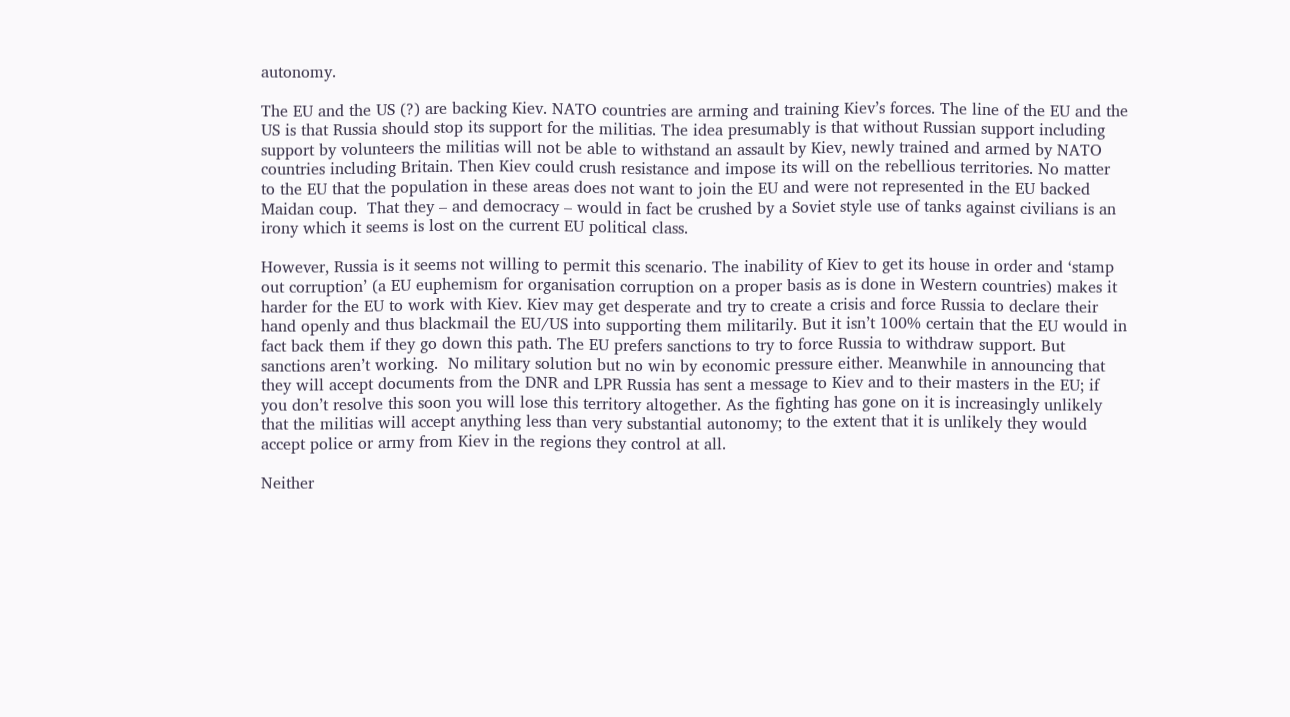autonomy.

The EU and the US (?) are backing Kiev. NATO countries are arming and training Kiev’s forces. The line of the EU and the US is that Russia should stop its support for the militias. The idea presumably is that without Russian support including support by volunteers the militias will not be able to withstand an assault by Kiev, newly trained and armed by NATO countries including Britain. Then Kiev could crush resistance and impose its will on the rebellious territories. No matter to the EU that the population in these areas does not want to join the EU and were not represented in the EU backed Maidan coup.  That they – and democracy – would in fact be crushed by a Soviet style use of tanks against civilians is an irony which it seems is lost on the current EU political class.

However, Russia is it seems not willing to permit this scenario. The inability of Kiev to get its house in order and ‘stamp out corruption’ (a EU euphemism for organisation corruption on a proper basis as is done in Western countries) makes it harder for the EU to work with Kiev. Kiev may get desperate and try to create a crisis and force Russia to declare their hand openly and thus blackmail the EU/US into supporting them militarily. But it isn’t 100% certain that the EU would in fact back them if they go down this path. The EU prefers sanctions to try to force Russia to withdraw support. But sanctions aren’t working.  No military solution but no win by economic pressure either. Meanwhile in announcing that they will accept documents from the DNR and LPR Russia has sent a message to Kiev and to their masters in the EU; if you don’t resolve this soon you will lose this territory altogether. As the fighting has gone on it is increasingly unlikely that the militias will accept anything less than very substantial autonomy; to the extent that it is unlikely they would accept police or army from Kiev in the regions they control at all.

Neither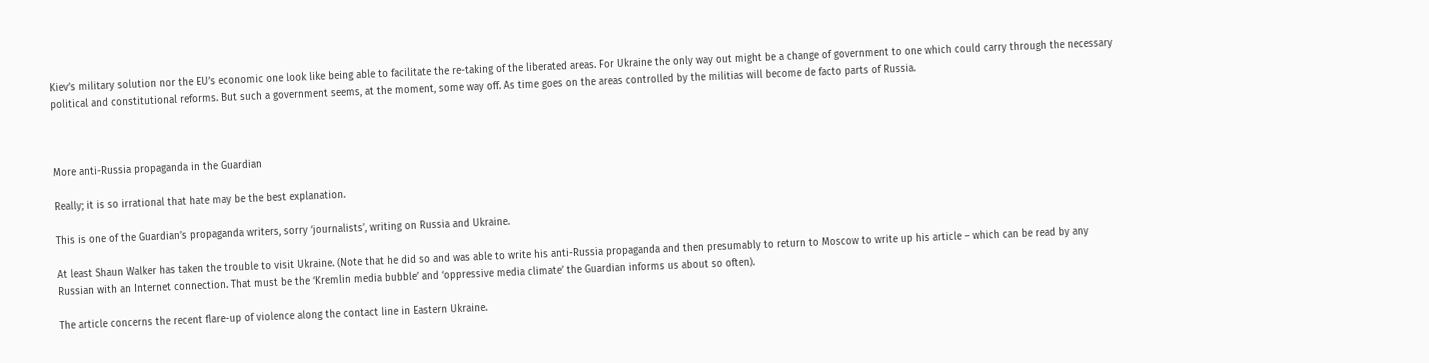Kiev’s military solution nor the EU’s economic one look like being able to facilitate the re-taking of the liberated areas. For Ukraine the only way out might be a change of government to one which could carry through the necessary political and constitutional reforms. But such a government seems, at the moment, some way off. As time goes on the areas controlled by the militias will become de facto parts of Russia.



More anti-Russia propaganda in the Guardian

Really; it is so irrational that hate may be the best explanation.

This is one of the Guardian’s propaganda writers, sorry ‘journalists’, writing on Russia and Ukraine.

At least Shaun Walker has taken the trouble to visit Ukraine. (Note that he did so and was able to write his anti-Russia propaganda and then presumably to return to Moscow to write up his article – which can be read by any Russian with an Internet connection. That must be the ‘Kremlin media bubble’ and ‘oppressive media climate’ the Guardian informs us about so often).

The article concerns the recent flare-up of violence along the contact line in Eastern Ukraine.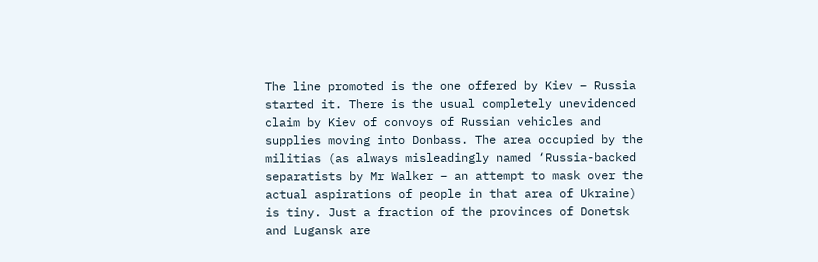The line promoted is the one offered by Kiev – Russia started it. There is the usual completely unevidenced claim by Kiev of convoys of Russian vehicles and supplies moving into Donbass. The area occupied by the militias (as always misleadingly named ‘Russia-backed separatists by Mr Walker – an attempt to mask over the actual aspirations of people in that area of Ukraine) is tiny. Just a fraction of the provinces of Donetsk and Lugansk are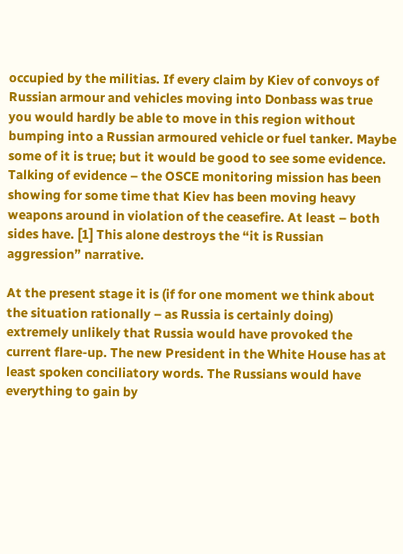occupied by the militias. If every claim by Kiev of convoys of Russian armour and vehicles moving into Donbass was true you would hardly be able to move in this region without bumping into a Russian armoured vehicle or fuel tanker. Maybe some of it is true; but it would be good to see some evidence. Talking of evidence – the OSCE monitoring mission has been showing for some time that Kiev has been moving heavy weapons around in violation of the ceasefire. At least – both sides have. [1] This alone destroys the “it is Russian aggression” narrative.

At the present stage it is (if for one moment we think about the situation rationally – as Russia is certainly doing) extremely unlikely that Russia would have provoked the current flare-up. The new President in the White House has at least spoken conciliatory words. The Russians would have everything to gain by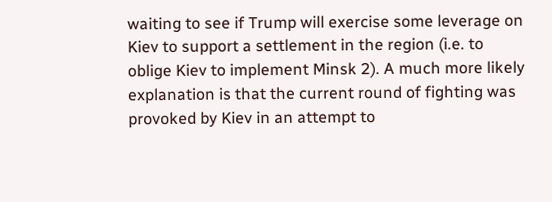waiting to see if Trump will exercise some leverage on Kiev to support a settlement in the region (i.e. to oblige Kiev to implement Minsk 2). A much more likely explanation is that the current round of fighting was provoked by Kiev in an attempt to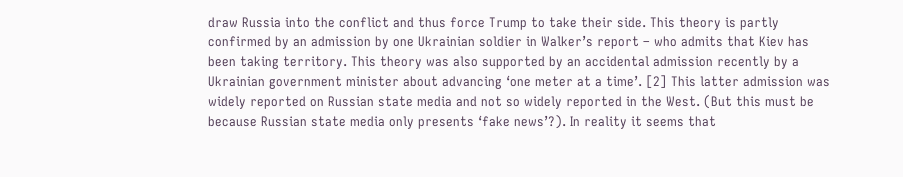draw Russia into the conflict and thus force Trump to take their side. This theory is partly confirmed by an admission by one Ukrainian soldier in Walker’s report – who admits that Kiev has been taking territory. This theory was also supported by an accidental admission recently by a Ukrainian government minister about advancing ‘one meter at a time’. [2] This latter admission was widely reported on Russian state media and not so widely reported in the West. (But this must be because Russian state media only presents ‘fake news’?). In reality it seems that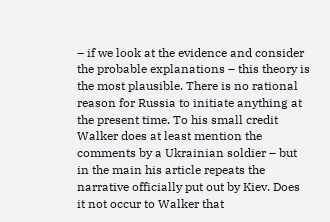– if we look at the evidence and consider the probable explanations – this theory is the most plausible. There is no rational reason for Russia to initiate anything at the present time. To his small credit Walker does at least mention the comments by a Ukrainian soldier – but in the main his article repeats the narrative officially put out by Kiev. Does it not occur to Walker that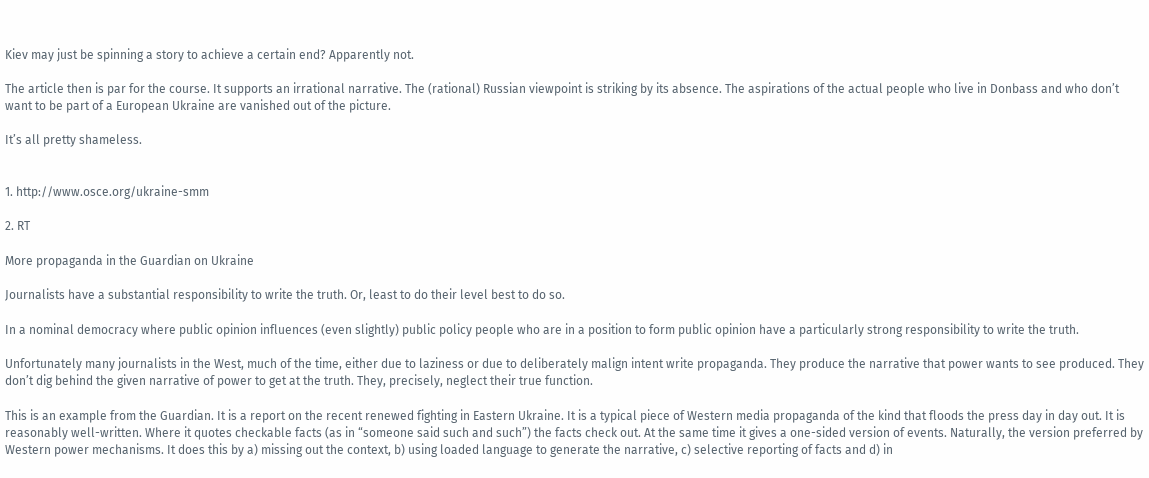Kiev may just be spinning a story to achieve a certain end? Apparently not.

The article then is par for the course. It supports an irrational narrative. The (rational) Russian viewpoint is striking by its absence. The aspirations of the actual people who live in Donbass and who don’t want to be part of a European Ukraine are vanished out of the picture.

It’s all pretty shameless.


1. http://www.osce.org/ukraine-smm

2. RT

More propaganda in the Guardian on Ukraine

Journalists have a substantial responsibility to write the truth. Or, least to do their level best to do so.

In a nominal democracy where public opinion influences (even slightly) public policy people who are in a position to form public opinion have a particularly strong responsibility to write the truth.

Unfortunately many journalists in the West, much of the time, either due to laziness or due to deliberately malign intent write propaganda. They produce the narrative that power wants to see produced. They don’t dig behind the given narrative of power to get at the truth. They, precisely, neglect their true function.

This is an example from the Guardian. It is a report on the recent renewed fighting in Eastern Ukraine. It is a typical piece of Western media propaganda of the kind that floods the press day in day out. It is reasonably well-written. Where it quotes checkable facts (as in “someone said such and such”) the facts check out. At the same time it gives a one-sided version of events. Naturally, the version preferred by Western power mechanisms. It does this by a) missing out the context, b) using loaded language to generate the narrative, c) selective reporting of facts and d) in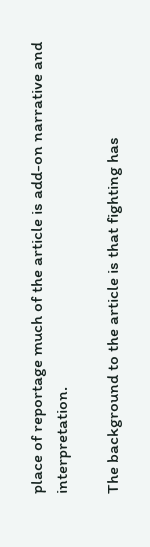place of reportage much of the article is add-on narrative and interpretation.

The background to the article is that fighting has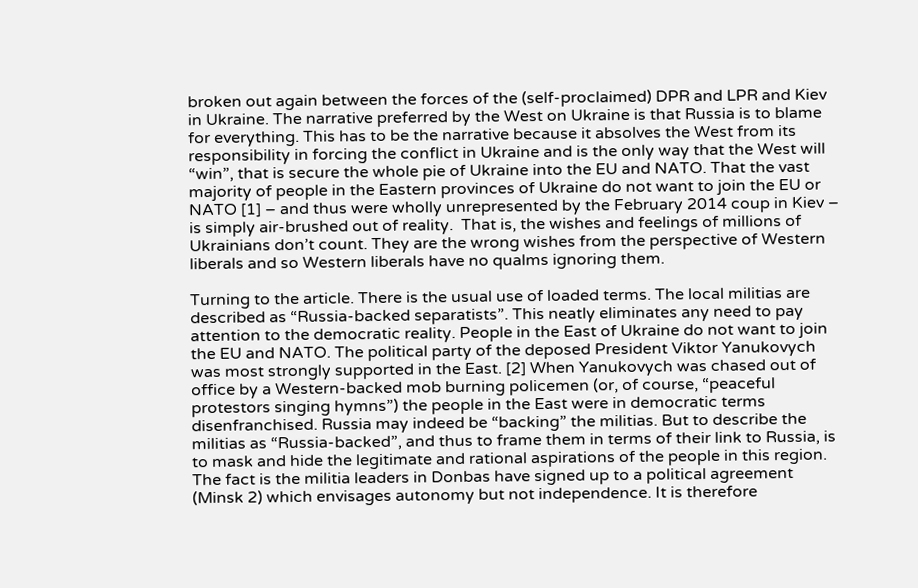broken out again between the forces of the (self-proclaimed) DPR and LPR and Kiev in Ukraine. The narrative preferred by the West on Ukraine is that Russia is to blame for everything. This has to be the narrative because it absolves the West from its responsibility in forcing the conflict in Ukraine and is the only way that the West will “win”, that is secure the whole pie of Ukraine into the EU and NATO. That the vast majority of people in the Eastern provinces of Ukraine do not want to join the EU or NATO [1] – and thus were wholly unrepresented by the February 2014 coup in Kiev – is simply air-brushed out of reality.  That is, the wishes and feelings of millions of Ukrainians don’t count. They are the wrong wishes from the perspective of Western liberals and so Western liberals have no qualms ignoring them.

Turning to the article. There is the usual use of loaded terms. The local militias are described as “Russia-backed separatists”. This neatly eliminates any need to pay attention to the democratic reality. People in the East of Ukraine do not want to join the EU and NATO. The political party of the deposed President Viktor Yanukovych was most strongly supported in the East. [2] When Yanukovych was chased out of office by a Western-backed mob burning policemen (or, of course, “peaceful protestors singing hymns”) the people in the East were in democratic terms disenfranchised. Russia may indeed be “backing” the militias. But to describe the militias as “Russia-backed”, and thus to frame them in terms of their link to Russia, is to mask and hide the legitimate and rational aspirations of the people in this region. The fact is the militia leaders in Donbas have signed up to a political agreement (Minsk 2) which envisages autonomy but not independence. It is therefore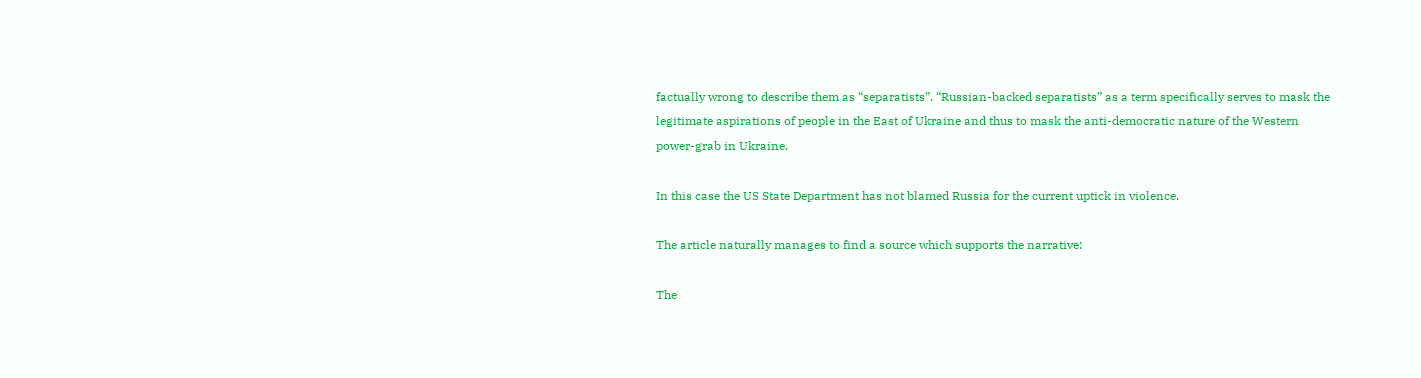factually wrong to describe them as “separatists”. “Russian-backed separatists” as a term specifically serves to mask the legitimate aspirations of people in the East of Ukraine and thus to mask the anti-democratic nature of the Western power-grab in Ukraine.

In this case the US State Department has not blamed Russia for the current uptick in violence.

The article naturally manages to find a source which supports the narrative:

The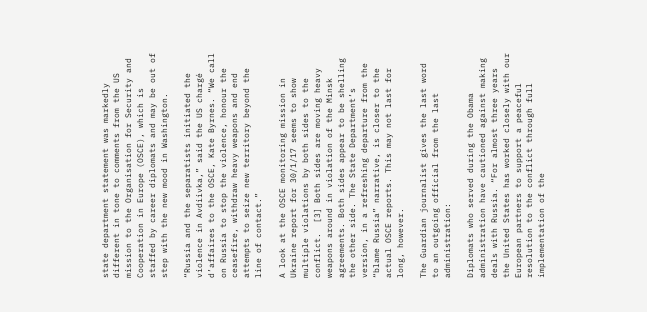state department statement was markedly different in tone to comments from the US mission to the Organisation for Security and Cooperation in Europe (OSCE), which is staffed by career diplomats and may be out of step with the new mood in Washington.

“Russia and the separatists initiated the violence in Avdiivka,” said the US chargé d’affaires to the OSCE, Kate Byrnes. “We call on Russia to stop the violence, honour the ceasefire, withdraw heavy weapons and end attempts to seize new territory beyond the line of contact.”

A look at the OSCE monitoring mission in Ukraine report for 30/1/17 seems to show multiple violations by both sides to the conflict.  [3] Both sides are moving heavy weapons around in violation of the Minsk agreements. Both sides appear to be shelling the other side. The State Department’s version, in a refreshing departure from the “blame Russia” narrative, is closer to the actual OSCE reports. This may not last for long, however.

The Guardian journalist gives the last word to an outgoing official from the last administration:

Diplomats who served during the Obama administration have cautioned against making deals with Russia. “For almost three years the United States has worked closely with our European partners to support a peaceful resolution to the conflict through full implementation of the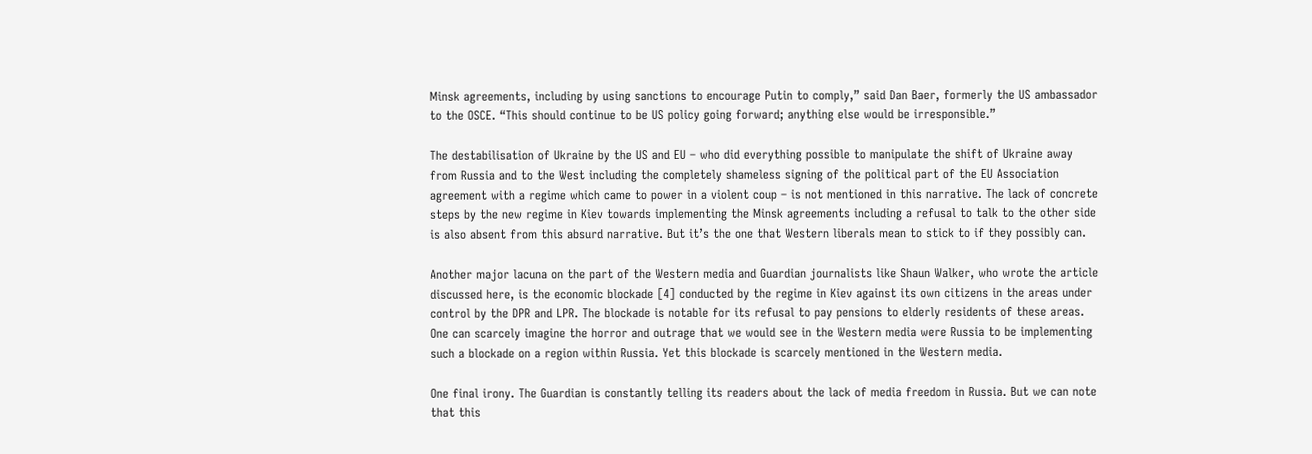Minsk agreements, including by using sanctions to encourage Putin to comply,” said Dan Baer, formerly the US ambassador to the OSCE. “This should continue to be US policy going forward; anything else would be irresponsible.”

The destabilisation of Ukraine by the US and EU – who did everything possible to manipulate the shift of Ukraine away from Russia and to the West including the completely shameless signing of the political part of the EU Association agreement with a regime which came to power in a violent coup – is not mentioned in this narrative. The lack of concrete steps by the new regime in Kiev towards implementing the Minsk agreements including a refusal to talk to the other side is also absent from this absurd narrative. But it’s the one that Western liberals mean to stick to if they possibly can.

Another major lacuna on the part of the Western media and Guardian journalists like Shaun Walker, who wrote the article discussed here, is the economic blockade [4] conducted by the regime in Kiev against its own citizens in the areas under control by the DPR and LPR. The blockade is notable for its refusal to pay pensions to elderly residents of these areas. One can scarcely imagine the horror and outrage that we would see in the Western media were Russia to be implementing such a blockade on a region within Russia. Yet this blockade is scarcely mentioned in the Western media.

One final irony. The Guardian is constantly telling its readers about the lack of media freedom in Russia. But we can note that this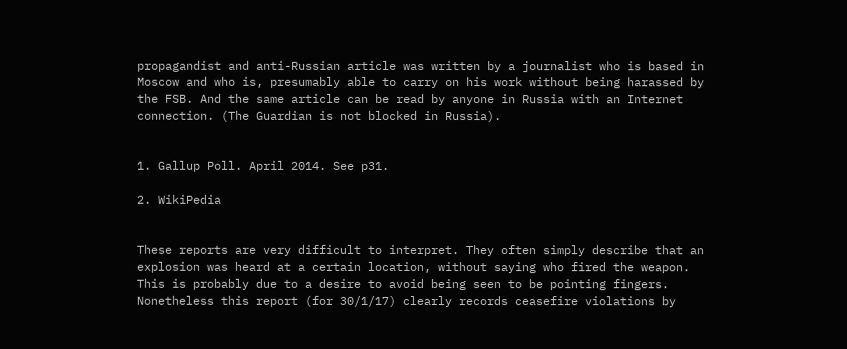propagandist and anti-Russian article was written by a journalist who is based in Moscow and who is, presumably able to carry on his work without being harassed by the FSB. And the same article can be read by anyone in Russia with an Internet connection. (The Guardian is not blocked in Russia).


1. Gallup Poll. April 2014. See p31.

2. WikiPedia


These reports are very difficult to interpret. They often simply describe that an explosion was heard at a certain location, without saying who fired the weapon. This is probably due to a desire to avoid being seen to be pointing fingers. Nonetheless this report (for 30/1/17) clearly records ceasefire violations by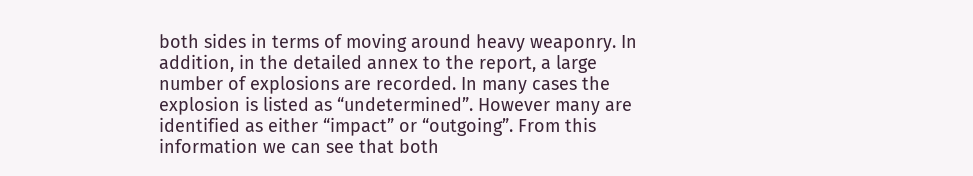both sides in terms of moving around heavy weaponry. In addition, in the detailed annex to the report, a large number of explosions are recorded. In many cases the explosion is listed as “undetermined”. However many are identified as either “impact” or “outgoing”. From this information we can see that both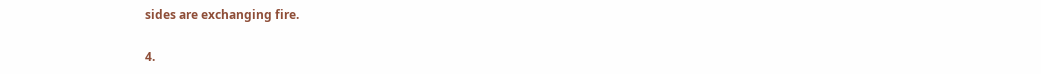sides are exchanging fire.

4.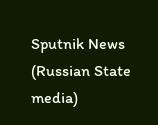Sputnik News (Russian State media)